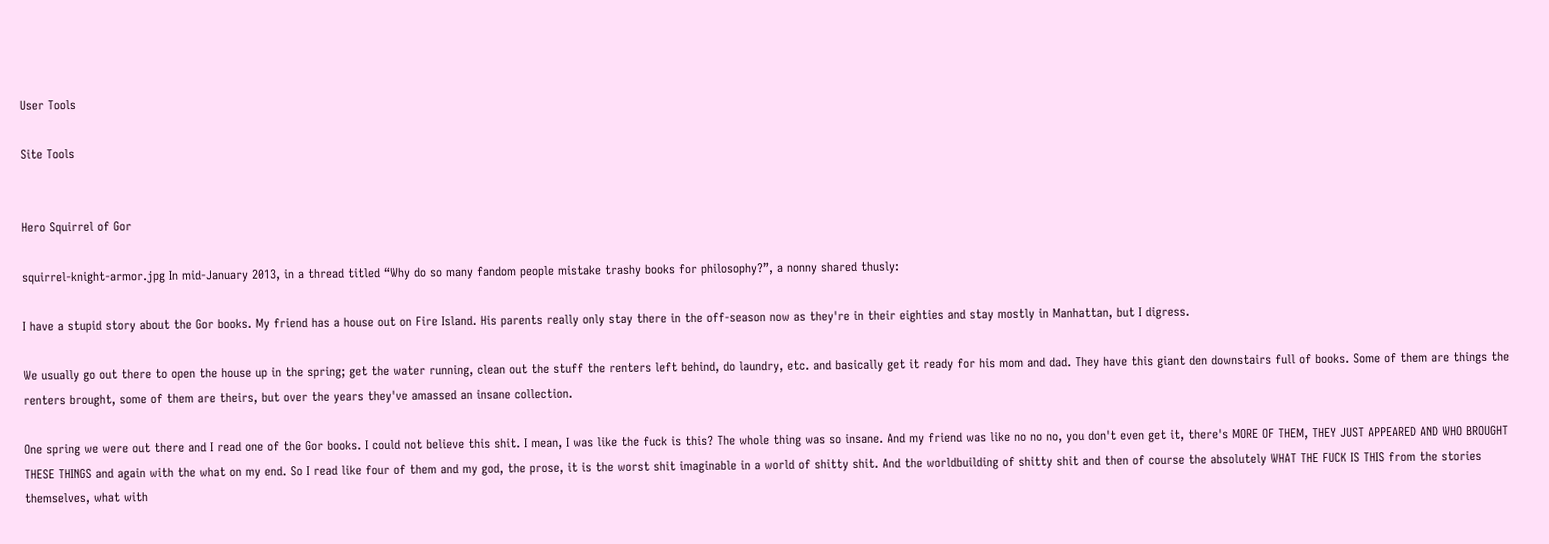User Tools

Site Tools


Hero Squirrel of Gor

squirrel-knight-armor.jpg In mid-January 2013, in a thread titled “Why do so many fandom people mistake trashy books for philosophy?”, a nonny shared thusly:

I have a stupid story about the Gor books. My friend has a house out on Fire Island. His parents really only stay there in the off-season now as they're in their eighties and stay mostly in Manhattan, but I digress.

We usually go out there to open the house up in the spring; get the water running, clean out the stuff the renters left behind, do laundry, etc. and basically get it ready for his mom and dad. They have this giant den downstairs full of books. Some of them are things the renters brought, some of them are theirs, but over the years they've amassed an insane collection.

One spring we were out there and I read one of the Gor books. I could not believe this shit. I mean, I was like the fuck is this? The whole thing was so insane. And my friend was like no no no, you don't even get it, there's MORE OF THEM, THEY JUST APPEARED AND WHO BROUGHT THESE THINGS and again with the what on my end. So I read like four of them and my god, the prose, it is the worst shit imaginable in a world of shitty shit. And the worldbuilding of shitty shit and then of course the absolutely WHAT THE FUCK IS THIS from the stories themselves, what with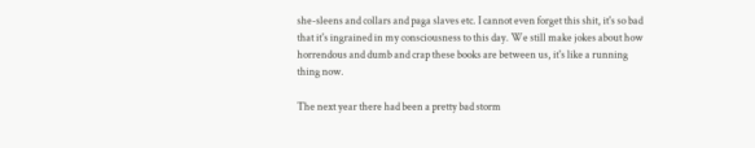she-sleens and collars and paga slaves etc. I cannot even forget this shit, it's so bad that it's ingrained in my consciousness to this day. We still make jokes about how horrendous and dumb and crap these books are between us, it's like a running thing now.

The next year there had been a pretty bad storm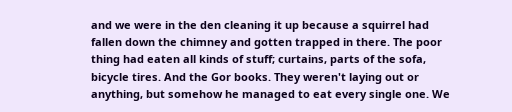and we were in the den cleaning it up because a squirrel had fallen down the chimney and gotten trapped in there. The poor thing had eaten all kinds of stuff; curtains, parts of the sofa, bicycle tires. And the Gor books. They weren't laying out or anything, but somehow he managed to eat every single one. We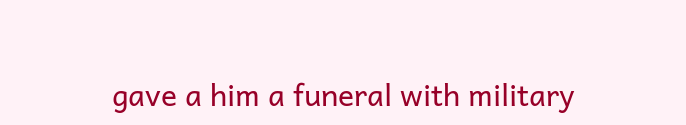gave a him a funeral with military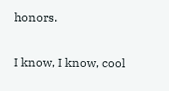honors.

I know, I know, cool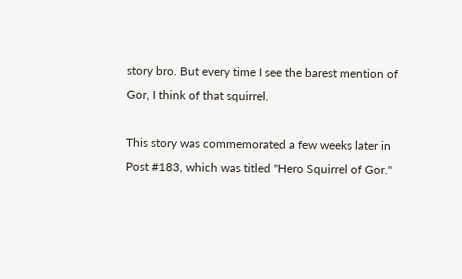story bro. But every time I see the barest mention of Gor, I think of that squirrel.

This story was commemorated a few weeks later in Post #183, which was titled "Hero Squirrel of Gor."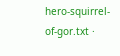hero-squirrel-of-gor.txt ·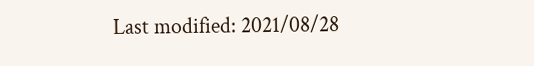Last modified: 2021/08/28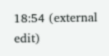18:54 (external edit)